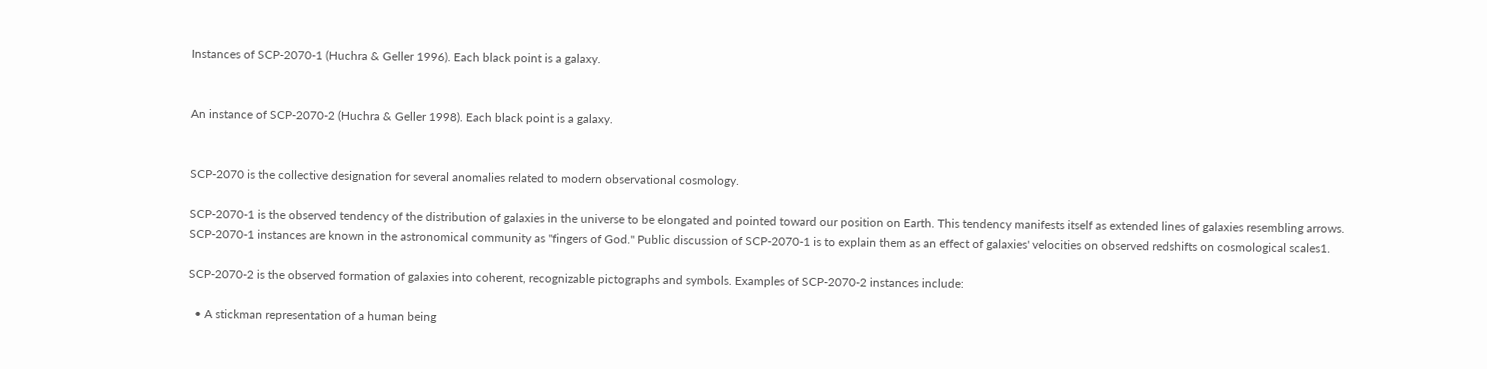Instances of SCP-2070-1 (Huchra & Geller 1996). Each black point is a galaxy.


An instance of SCP-2070-2 (Huchra & Geller 1998). Each black point is a galaxy.


SCP-2070 is the collective designation for several anomalies related to modern observational cosmology.

SCP-2070-1 is the observed tendency of the distribution of galaxies in the universe to be elongated and pointed toward our position on Earth. This tendency manifests itself as extended lines of galaxies resembling arrows. SCP-2070-1 instances are known in the astronomical community as "fingers of God." Public discussion of SCP-2070-1 is to explain them as an effect of galaxies' velocities on observed redshifts on cosmological scales1.

SCP-2070-2 is the observed formation of galaxies into coherent, recognizable pictographs and symbols. Examples of SCP-2070-2 instances include:

  • A stickman representation of a human being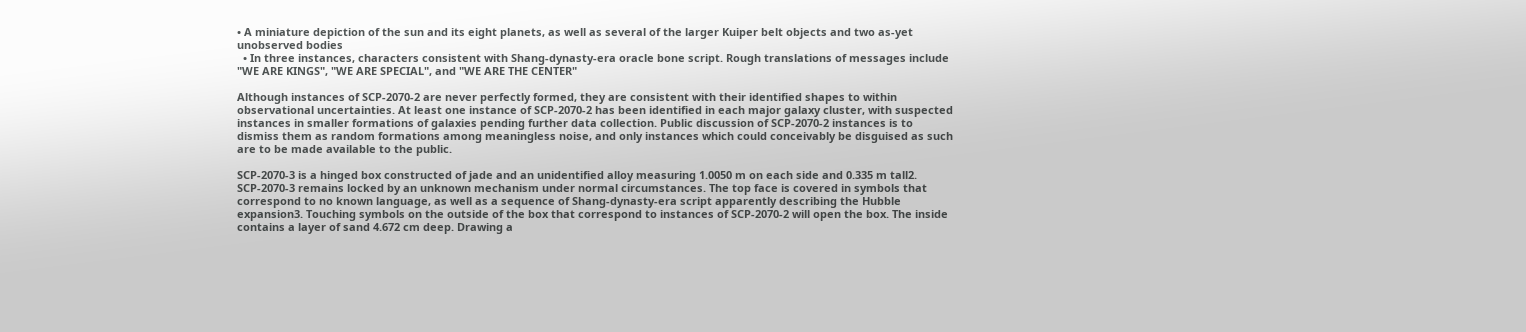• A miniature depiction of the sun and its eight planets, as well as several of the larger Kuiper belt objects and two as-yet unobserved bodies
  • In three instances, characters consistent with Shang-dynasty-era oracle bone script. Rough translations of messages include "WE ARE KINGS", "WE ARE SPECIAL", and "WE ARE THE CENTER"

Although instances of SCP-2070-2 are never perfectly formed, they are consistent with their identified shapes to within observational uncertainties. At least one instance of SCP-2070-2 has been identified in each major galaxy cluster, with suspected instances in smaller formations of galaxies pending further data collection. Public discussion of SCP-2070-2 instances is to dismiss them as random formations among meaningless noise, and only instances which could conceivably be disguised as such are to be made available to the public.

SCP-2070-3 is a hinged box constructed of jade and an unidentified alloy measuring 1.0050 m on each side and 0.335 m tall2. SCP-2070-3 remains locked by an unknown mechanism under normal circumstances. The top face is covered in symbols that correspond to no known language, as well as a sequence of Shang-dynasty-era script apparently describing the Hubble expansion3. Touching symbols on the outside of the box that correspond to instances of SCP-2070-2 will open the box. The inside contains a layer of sand 4.672 cm deep. Drawing a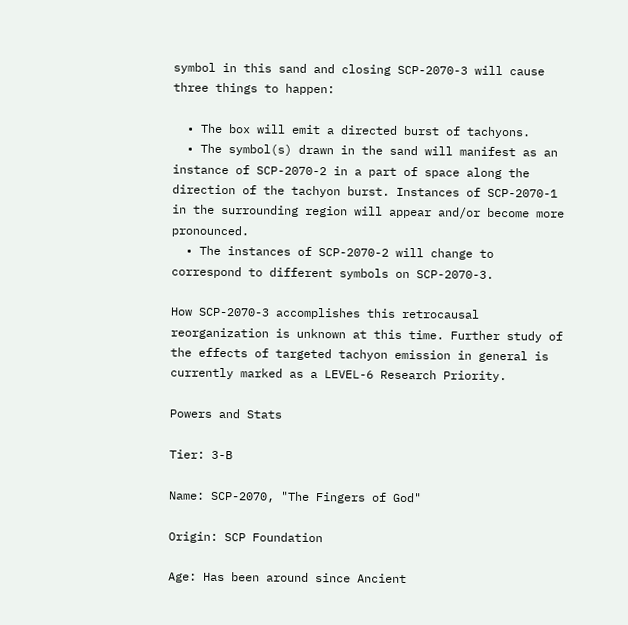symbol in this sand and closing SCP-2070-3 will cause three things to happen:

  • The box will emit a directed burst of tachyons.
  • The symbol(s) drawn in the sand will manifest as an instance of SCP-2070-2 in a part of space along the direction of the tachyon burst. Instances of SCP-2070-1 in the surrounding region will appear and/or become more pronounced.
  • The instances of SCP-2070-2 will change to correspond to different symbols on SCP-2070-3.

How SCP-2070-3 accomplishes this retrocausal reorganization is unknown at this time. Further study of the effects of targeted tachyon emission in general is currently marked as a LEVEL-6 Research Priority.

Powers and Stats

Tier: 3-B

Name: SCP-2070, "The Fingers of God"

Origin: SCP Foundation

Age: Has been around since Ancient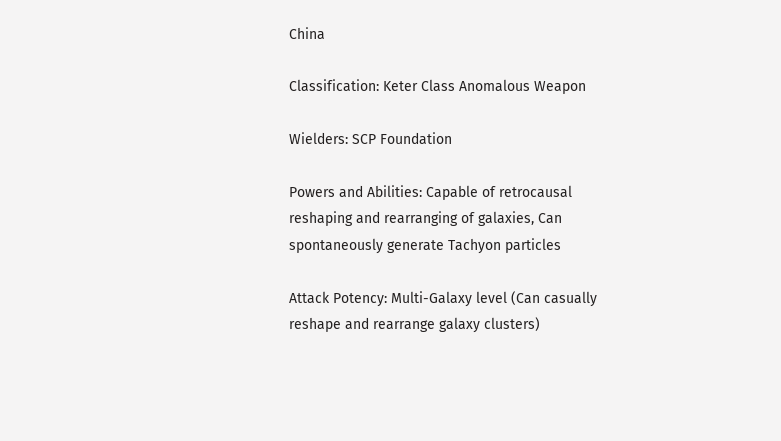China

Classification: Keter Class Anomalous Weapon

Wielders: SCP Foundation

Powers and Abilities: Capable of retrocausal reshaping and rearranging of galaxies, Can spontaneously generate Tachyon particles

Attack Potency: Multi-Galaxy level (Can casually reshape and rearrange galaxy clusters)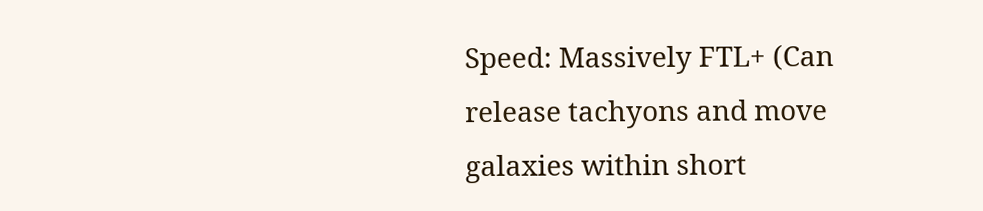Speed: Massively FTL+ (Can release tachyons and move galaxies within short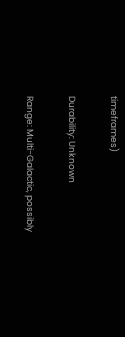timeframes)

Durability: Unknown

Range: Multi-Galactic, possibly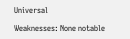Universal

Weaknesses: None notable